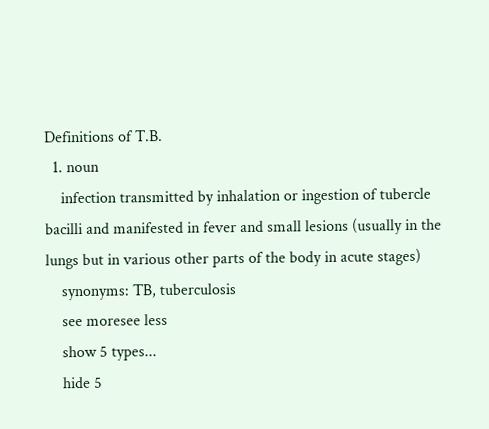Definitions of T.B.
  1. noun
    infection transmitted by inhalation or ingestion of tubercle bacilli and manifested in fever and small lesions (usually in the lungs but in various other parts of the body in acute stages)
    synonyms: TB, tuberculosis
    see moresee less
    show 5 types...
    hide 5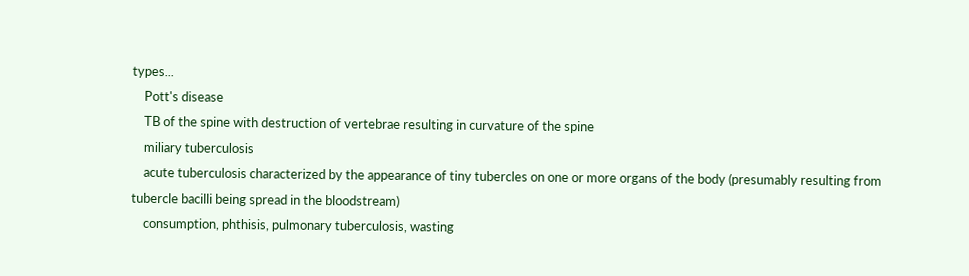types...
    Pott's disease
    TB of the spine with destruction of vertebrae resulting in curvature of the spine
    miliary tuberculosis
    acute tuberculosis characterized by the appearance of tiny tubercles on one or more organs of the body (presumably resulting from tubercle bacilli being spread in the bloodstream)
    consumption, phthisis, pulmonary tuberculosis, wasting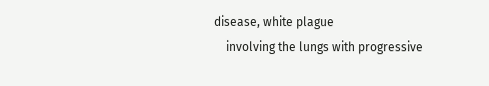disease, white plague
    involving the lungs with progressive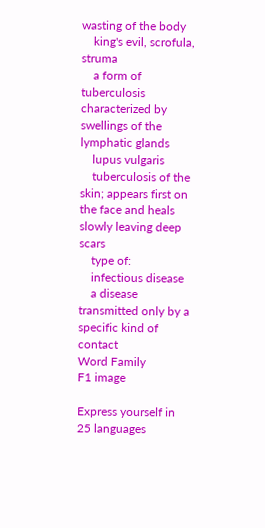wasting of the body
    king's evil, scrofula, struma
    a form of tuberculosis characterized by swellings of the lymphatic glands
    lupus vulgaris
    tuberculosis of the skin; appears first on the face and heals slowly leaving deep scars
    type of:
    infectious disease
    a disease transmitted only by a specific kind of contact
Word Family
F1 image

Express yourself in 25 languages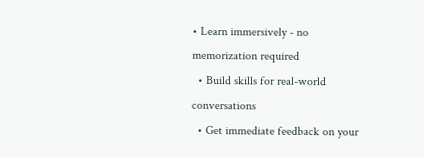• Learn immersively - no memorization required
  • Build skills for real-world conversations
  • Get immediate feedback on your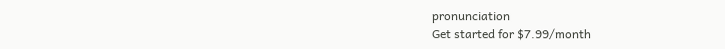pronunciation
Get started for $7.99/month